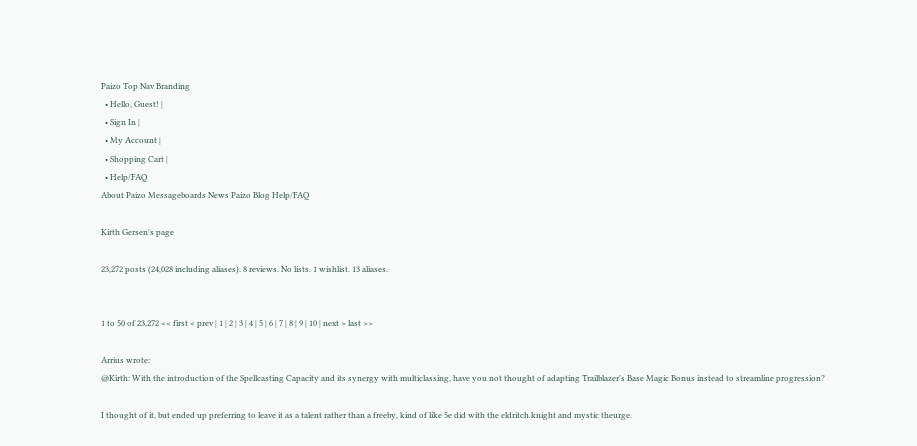Paizo Top Nav Branding
  • Hello, Guest! |
  • Sign In |
  • My Account |
  • Shopping Cart |
  • Help/FAQ
About Paizo Messageboards News Paizo Blog Help/FAQ

Kirth Gersen's page

23,272 posts (24,028 including aliases). 8 reviews. No lists. 1 wishlist. 13 aliases.


1 to 50 of 23,272 << first < prev | 1 | 2 | 3 | 4 | 5 | 6 | 7 | 8 | 9 | 10 | next > last >>

Arrius wrote:
@Kirth: With the introduction of the Spellcasting Capacity and its synergy with multiclassing, have you not thought of adapting Trailblazer's Base Magic Bonus instead to streamline progression?

I thought of it, but ended up preferring to leave it as a talent rather than a freeby, kind of like 5e did with the eldritch knight and mystic theurge.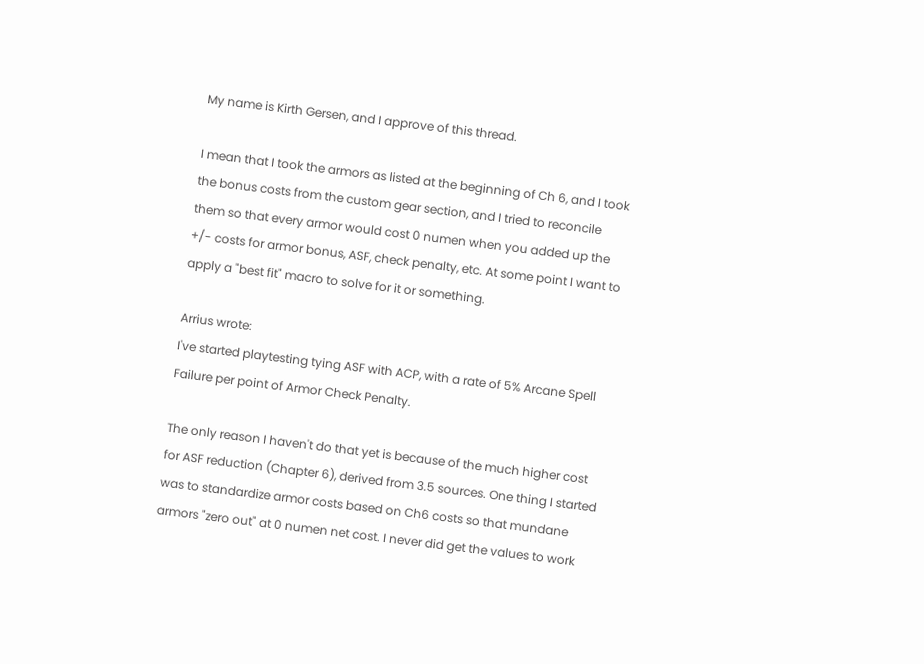My name is Kirth Gersen, and I approve of this thread.

I mean that I took the armors as listed at the beginning of Ch 6, and I took the bonus costs from the custom gear section, and I tried to reconcile them so that every armor would cost 0 numen when you added up the +/- costs for armor bonus, ASF, check penalty, etc. At some point I want to apply a "best fit" macro to solve for it or something.

Arrius wrote:
I've started playtesting tying ASF with ACP, with a rate of 5% Arcane Spell Failure per point of Armor Check Penalty.

The only reason I haven't do that yet is because of the much higher cost for ASF reduction (Chapter 6), derived from 3.5 sources. One thing I started was to standardize armor costs based on Ch6 costs so that mundane armors "zero out" at 0 numen net cost. I never did get the values to work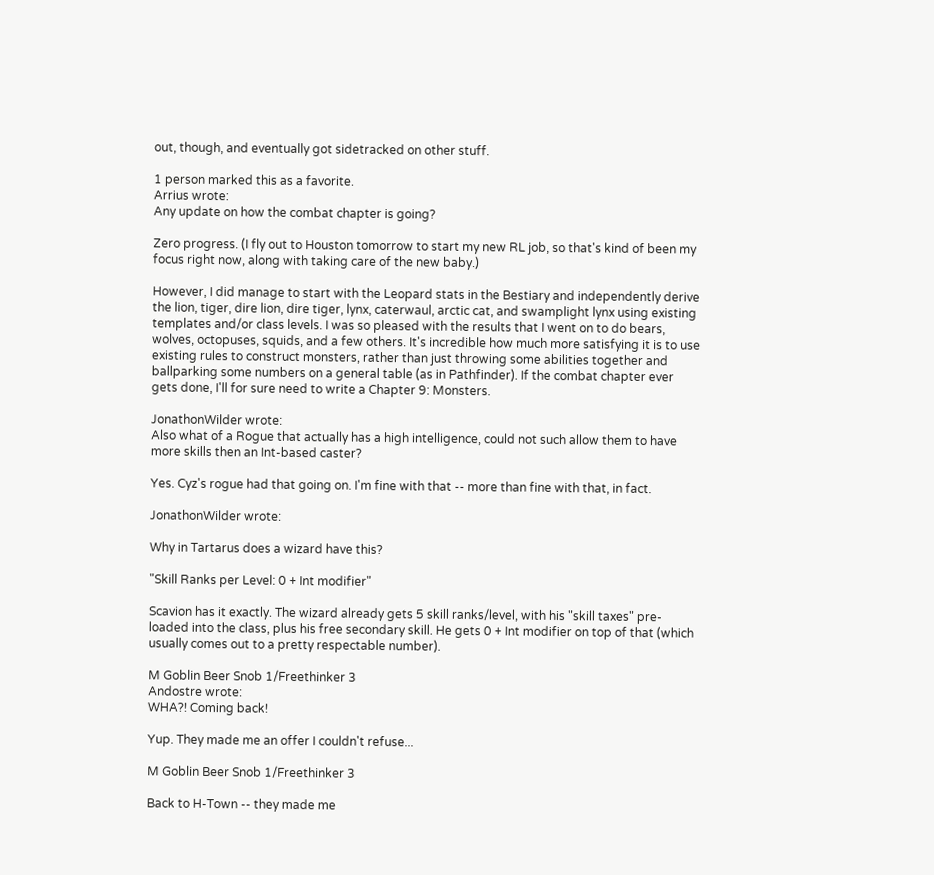out, though, and eventually got sidetracked on other stuff.

1 person marked this as a favorite.
Arrius wrote:
Any update on how the combat chapter is going?

Zero progress. (I fly out to Houston tomorrow to start my new RL job, so that's kind of been my focus right now, along with taking care of the new baby.)

However, I did manage to start with the Leopard stats in the Bestiary and independently derive the lion, tiger, dire lion, dire tiger, lynx, caterwaul, arctic cat, and swamplight lynx using existing templates and/or class levels. I was so pleased with the results that I went on to do bears, wolves, octopuses, squids, and a few others. It's incredible how much more satisfying it is to use existing rules to construct monsters, rather than just throwing some abilities together and ballparking some numbers on a general table (as in Pathfinder). If the combat chapter ever gets done, I'll for sure need to write a Chapter 9: Monsters.

JonathonWilder wrote:
Also what of a Rogue that actually has a high intelligence, could not such allow them to have more skills then an Int-based caster?

Yes. Cyz's rogue had that going on. I'm fine with that -- more than fine with that, in fact.

JonathonWilder wrote:

Why in Tartarus does a wizard have this?

"Skill Ranks per Level: 0 + Int modifier"

Scavion has it exactly. The wizard already gets 5 skill ranks/level, with his "skill taxes" pre-loaded into the class, plus his free secondary skill. He gets 0 + Int modifier on top of that (which usually comes out to a pretty respectable number).

M Goblin Beer Snob 1/Freethinker 3
Andostre wrote:
WHA?! Coming back!

Yup. They made me an offer I couldn't refuse...

M Goblin Beer Snob 1/Freethinker 3

Back to H-Town -- they made me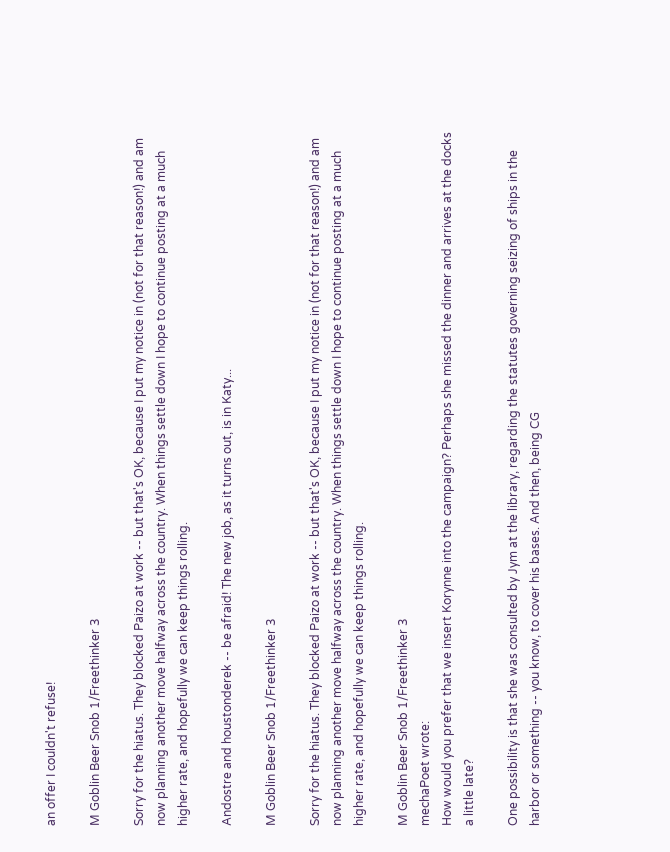an offer I couldn't refuse!

M Goblin Beer Snob 1/Freethinker 3

Sorry for the hiatus. They blocked Paizo at work -- but that's OK, because I put my notice in (not for that reason!) and am now planning another move halfway across the country. When things settle down I hope to continue posting at a much higher rate, and hopefully we can keep things rolling.

Andostre and houstonderek -- be afraid! The new job, as it turns out, is in Katy...

M Goblin Beer Snob 1/Freethinker 3

Sorry for the hiatus. They blocked Paizo at work -- but that's OK, because I put my notice in (not for that reason!) and am now planning another move halfway across the country. When things settle down I hope to continue posting at a much higher rate, and hopefully we can keep things rolling.

M Goblin Beer Snob 1/Freethinker 3
mechaPoet wrote:
How would you prefer that we insert Korynne into the campaign? Perhaps she missed the dinner and arrives at the docks a little late?

One possibility is that she was consulted by Jym at the library, regarding the statutes governing seizing of ships in the harbor or something -- you know, to cover his bases. And then, being CG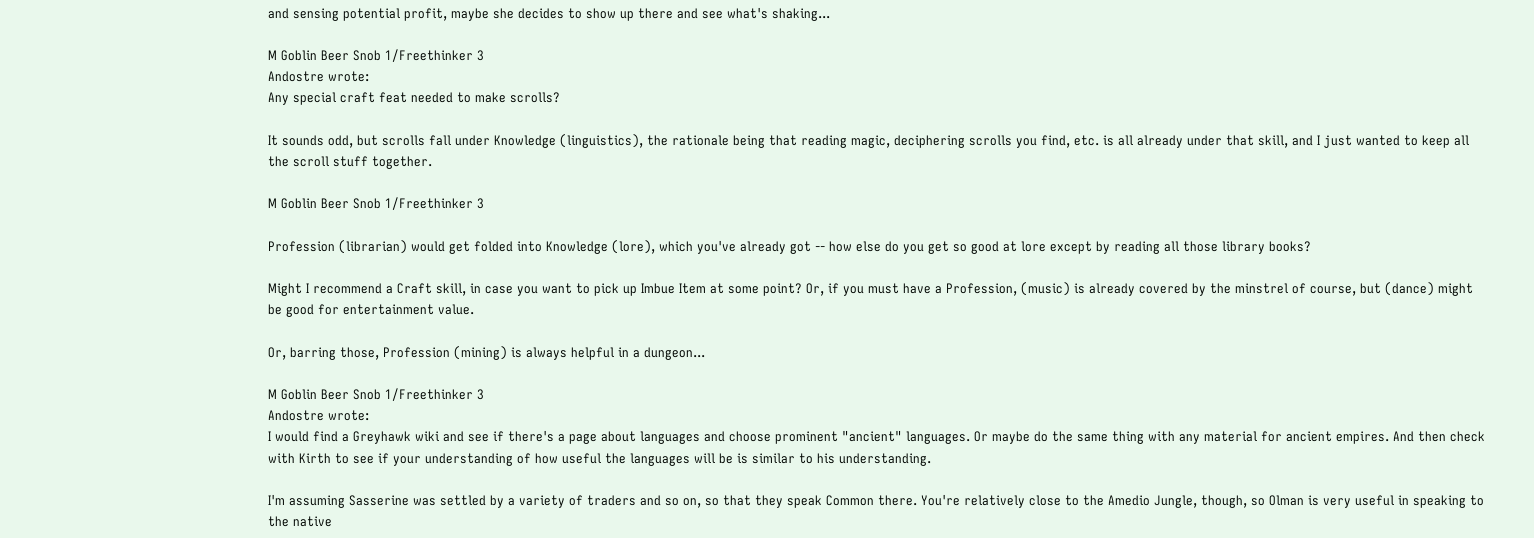and sensing potential profit, maybe she decides to show up there and see what's shaking...

M Goblin Beer Snob 1/Freethinker 3
Andostre wrote:
Any special craft feat needed to make scrolls?

It sounds odd, but scrolls fall under Knowledge (linguistics), the rationale being that reading magic, deciphering scrolls you find, etc. is all already under that skill, and I just wanted to keep all the scroll stuff together.

M Goblin Beer Snob 1/Freethinker 3

Profession (librarian) would get folded into Knowledge (lore), which you've already got -- how else do you get so good at lore except by reading all those library books?

Might I recommend a Craft skill, in case you want to pick up Imbue Item at some point? Or, if you must have a Profession, (music) is already covered by the minstrel of course, but (dance) might be good for entertainment value.

Or, barring those, Profession (mining) is always helpful in a dungeon...

M Goblin Beer Snob 1/Freethinker 3
Andostre wrote:
I would find a Greyhawk wiki and see if there's a page about languages and choose prominent "ancient" languages. Or maybe do the same thing with any material for ancient empires. And then check with Kirth to see if your understanding of how useful the languages will be is similar to his understanding.

I'm assuming Sasserine was settled by a variety of traders and so on, so that they speak Common there. You're relatively close to the Amedio Jungle, though, so Olman is very useful in speaking to the native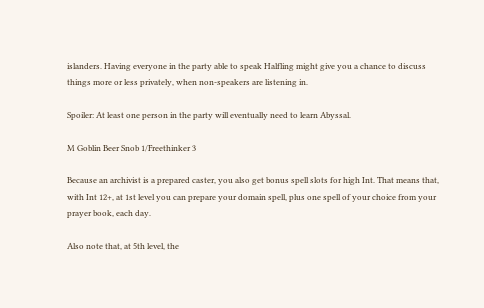islanders. Having everyone in the party able to speak Halfling might give you a chance to discuss things more or less privately, when non-speakers are listening in.

Spoiler: At least one person in the party will eventually need to learn Abyssal.

M Goblin Beer Snob 1/Freethinker 3

Because an archivist is a prepared caster, you also get bonus spell slots for high Int. That means that, with Int 12+, at 1st level you can prepare your domain spell, plus one spell of your choice from your prayer book, each day.

Also note that, at 5th level, the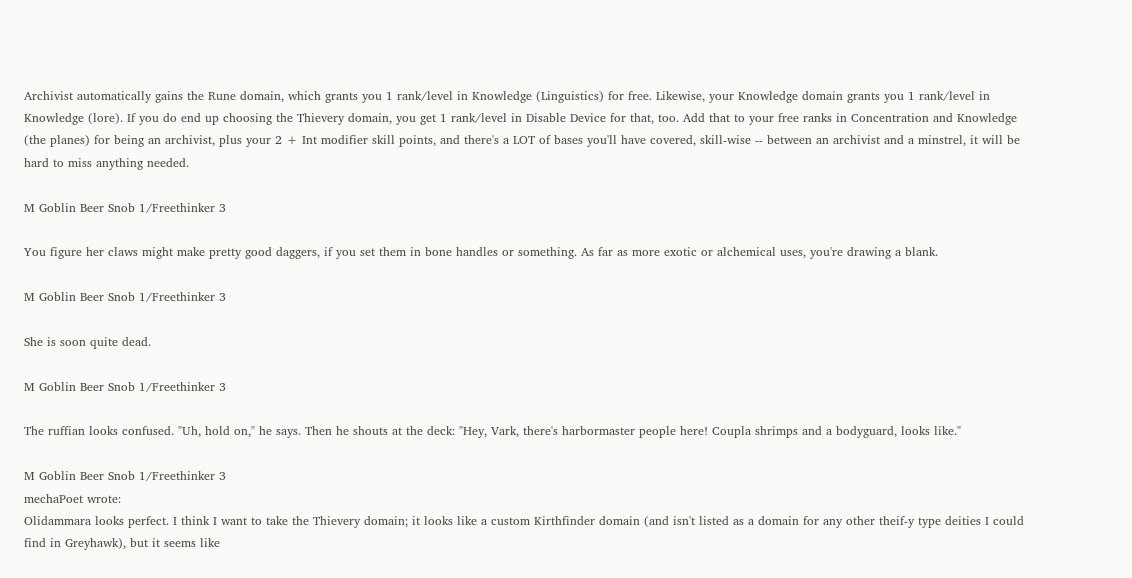Archivist automatically gains the Rune domain, which grants you 1 rank/level in Knowledge (Linguistics) for free. Likewise, your Knowledge domain grants you 1 rank/level in Knowledge (lore). If you do end up choosing the Thievery domain, you get 1 rank/level in Disable Device for that, too. Add that to your free ranks in Concentration and Knowledge (the planes) for being an archivist, plus your 2 + Int modifier skill points, and there's a LOT of bases you'll have covered, skill-wise -- between an archivist and a minstrel, it will be hard to miss anything needed.

M Goblin Beer Snob 1/Freethinker 3

You figure her claws might make pretty good daggers, if you set them in bone handles or something. As far as more exotic or alchemical uses, you're drawing a blank.

M Goblin Beer Snob 1/Freethinker 3

She is soon quite dead.

M Goblin Beer Snob 1/Freethinker 3

The ruffian looks confused. "Uh, hold on," he says. Then he shouts at the deck: "Hey, Vark, there's harbormaster people here! Coupla shrimps and a bodyguard, looks like."

M Goblin Beer Snob 1/Freethinker 3
mechaPoet wrote:
Olidammara looks perfect. I think I want to take the Thievery domain; it looks like a custom Kirthfinder domain (and isn't listed as a domain for any other theif-y type deities I could find in Greyhawk), but it seems like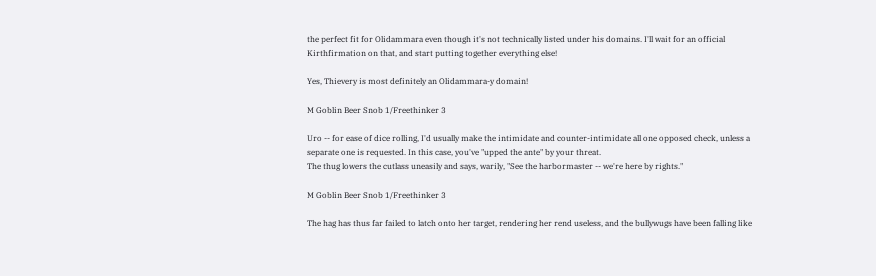the perfect fit for Olidammara even though it's not technically listed under his domains. I'll wait for an official Kirthfirmation on that, and start putting together everything else!

Yes, Thievery is most definitely an Olidammara-y domain!

M Goblin Beer Snob 1/Freethinker 3

Uro -- for ease of dice rolling, I'd usually make the intimidate and counter-intimidate all one opposed check, unless a separate one is requested. In this case, you've "upped the ante" by your threat.
The thug lowers the cutlass uneasily and says, warily, "See the harbormaster -- we're here by rights."

M Goblin Beer Snob 1/Freethinker 3

The hag has thus far failed to latch onto her target, rendering her rend useless, and the bullywugs have been falling like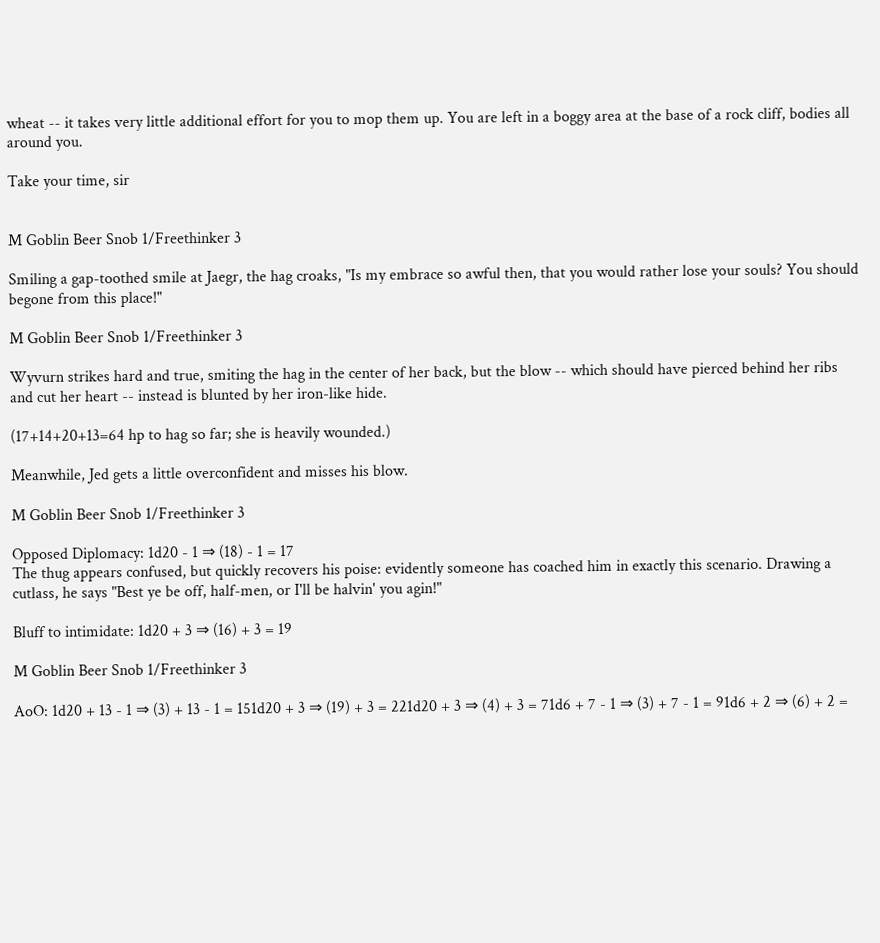wheat -- it takes very little additional effort for you to mop them up. You are left in a boggy area at the base of a rock cliff, bodies all around you.

Take your time, sir


M Goblin Beer Snob 1/Freethinker 3

Smiling a gap-toothed smile at Jaegr, the hag croaks, "Is my embrace so awful then, that you would rather lose your souls? You should begone from this place!"

M Goblin Beer Snob 1/Freethinker 3

Wyvurn strikes hard and true, smiting the hag in the center of her back, but the blow -- which should have pierced behind her ribs and cut her heart -- instead is blunted by her iron-like hide.

(17+14+20+13=64 hp to hag so far; she is heavily wounded.)

Meanwhile, Jed gets a little overconfident and misses his blow.

M Goblin Beer Snob 1/Freethinker 3

Opposed Diplomacy: 1d20 - 1 ⇒ (18) - 1 = 17
The thug appears confused, but quickly recovers his poise: evidently someone has coached him in exactly this scenario. Drawing a cutlass, he says "Best ye be off, half-men, or I'll be halvin' you agin!"

Bluff to intimidate: 1d20 + 3 ⇒ (16) + 3 = 19

M Goblin Beer Snob 1/Freethinker 3

AoO: 1d20 + 13 - 1 ⇒ (3) + 13 - 1 = 151d20 + 3 ⇒ (19) + 3 = 221d20 + 3 ⇒ (4) + 3 = 71d6 + 7 - 1 ⇒ (3) + 7 - 1 = 91d6 + 2 ⇒ (6) + 2 =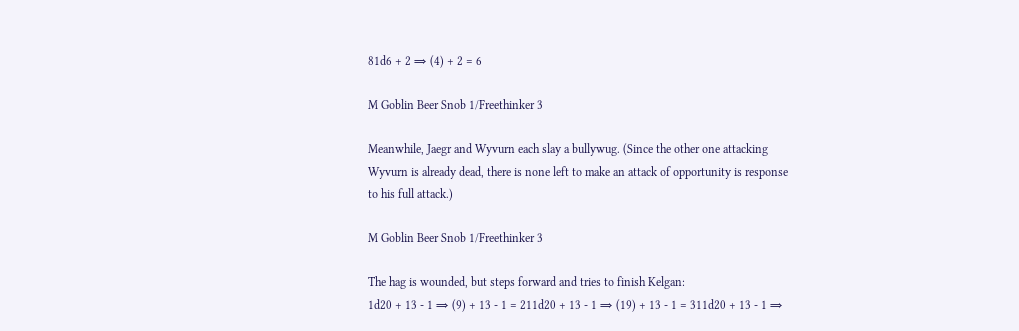81d6 + 2 ⇒ (4) + 2 = 6

M Goblin Beer Snob 1/Freethinker 3

Meanwhile, Jaegr and Wyvurn each slay a bullywug. (Since the other one attacking Wyvurn is already dead, there is none left to make an attack of opportunity is response to his full attack.)

M Goblin Beer Snob 1/Freethinker 3

The hag is wounded, but steps forward and tries to finish Kelgan:
1d20 + 13 - 1 ⇒ (9) + 13 - 1 = 211d20 + 13 - 1 ⇒ (19) + 13 - 1 = 311d20 + 13 - 1 ⇒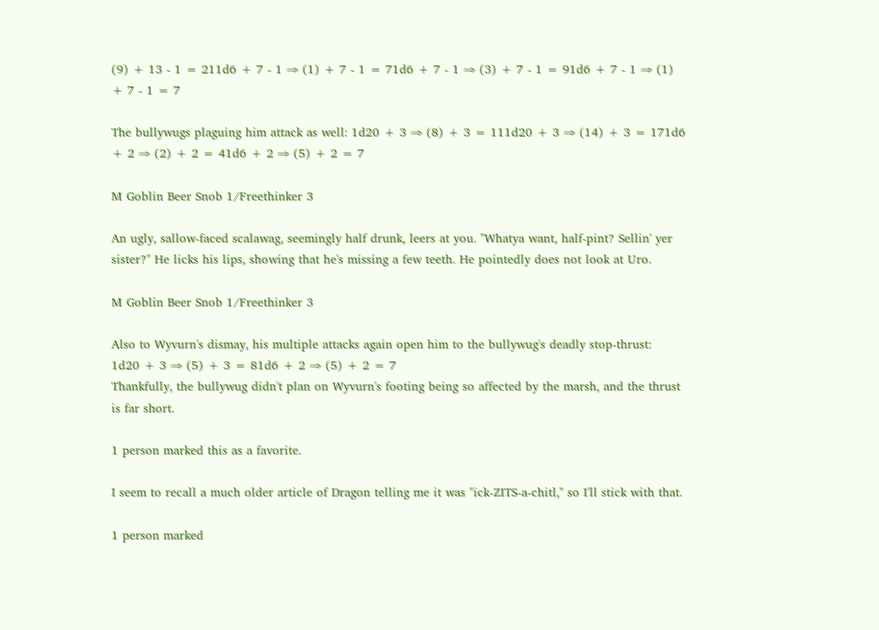(9) + 13 - 1 = 211d6 + 7 - 1 ⇒ (1) + 7 - 1 = 71d6 + 7 - 1 ⇒ (3) + 7 - 1 = 91d6 + 7 - 1 ⇒ (1) + 7 - 1 = 7

The bullywugs plaguing him attack as well: 1d20 + 3 ⇒ (8) + 3 = 111d20 + 3 ⇒ (14) + 3 = 171d6 + 2 ⇒ (2) + 2 = 41d6 + 2 ⇒ (5) + 2 = 7

M Goblin Beer Snob 1/Freethinker 3

An ugly, sallow-faced scalawag, seemingly half drunk, leers at you. "Whatya want, half-pint? Sellin' yer sister?" He licks his lips, showing that he's missing a few teeth. He pointedly does not look at Uro.

M Goblin Beer Snob 1/Freethinker 3

Also to Wyvurn's dismay, his multiple attacks again open him to the bullywug's deadly stop-thrust:
1d20 + 3 ⇒ (5) + 3 = 81d6 + 2 ⇒ (5) + 2 = 7
Thankfully, the bullywug didn't plan on Wyvurn's footing being so affected by the marsh, and the thrust is far short.

1 person marked this as a favorite.

I seem to recall a much older article of Dragon telling me it was "ick-ZITS-a-chitl," so I'll stick with that.

1 person marked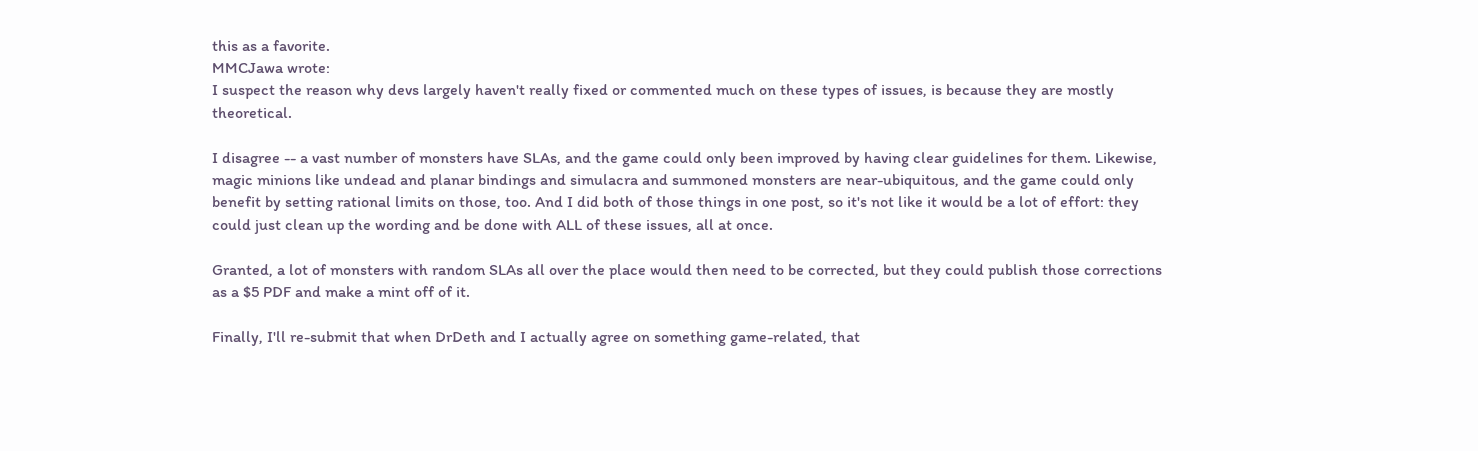this as a favorite.
MMCJawa wrote:
I suspect the reason why devs largely haven't really fixed or commented much on these types of issues, is because they are mostly theoretical.

I disagree -- a vast number of monsters have SLAs, and the game could only been improved by having clear guidelines for them. Likewise, magic minions like undead and planar bindings and simulacra and summoned monsters are near-ubiquitous, and the game could only benefit by setting rational limits on those, too. And I did both of those things in one post, so it's not like it would be a lot of effort: they could just clean up the wording and be done with ALL of these issues, all at once.

Granted, a lot of monsters with random SLAs all over the place would then need to be corrected, but they could publish those corrections as a $5 PDF and make a mint off of it.

Finally, I'll re-submit that when DrDeth and I actually agree on something game-related, that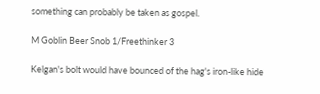something can probably be taken as gospel.

M Goblin Beer Snob 1/Freethinker 3

Kelgan's bolt would have bounced of the hag's iron-like hide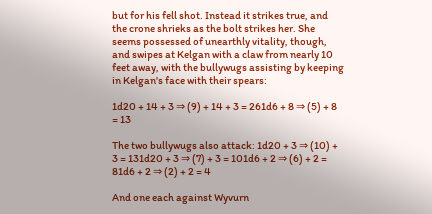but for his fell shot. Instead it strikes true, and the crone shrieks as the bolt strikes her. She seems possessed of unearthly vitality, though, and swipes at Kelgan with a claw from nearly 10 feet away, with the bullywugs assisting by keeping in Kelgan's face with their spears:

1d20 + 14 + 3 ⇒ (9) + 14 + 3 = 261d6 + 8 ⇒ (5) + 8 = 13

The two bullywugs also attack: 1d20 + 3 ⇒ (10) + 3 = 131d20 + 3 ⇒ (7) + 3 = 101d6 + 2 ⇒ (6) + 2 = 81d6 + 2 ⇒ (2) + 2 = 4

And one each against Wyvurn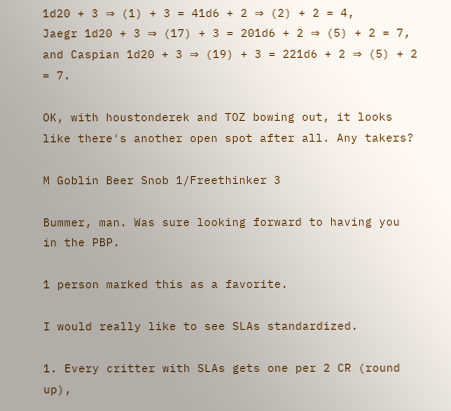1d20 + 3 ⇒ (1) + 3 = 41d6 + 2 ⇒ (2) + 2 = 4,
Jaegr 1d20 + 3 ⇒ (17) + 3 = 201d6 + 2 ⇒ (5) + 2 = 7,
and Caspian 1d20 + 3 ⇒ (19) + 3 = 221d6 + 2 ⇒ (5) + 2 = 7.

OK, with houstonderek and TOZ bowing out, it looks like there's another open spot after all. Any takers?

M Goblin Beer Snob 1/Freethinker 3

Bummer, man. Was sure looking forward to having you in the PBP.

1 person marked this as a favorite.

I would really like to see SLAs standardized.

1. Every critter with SLAs gets one per 2 CR (round up),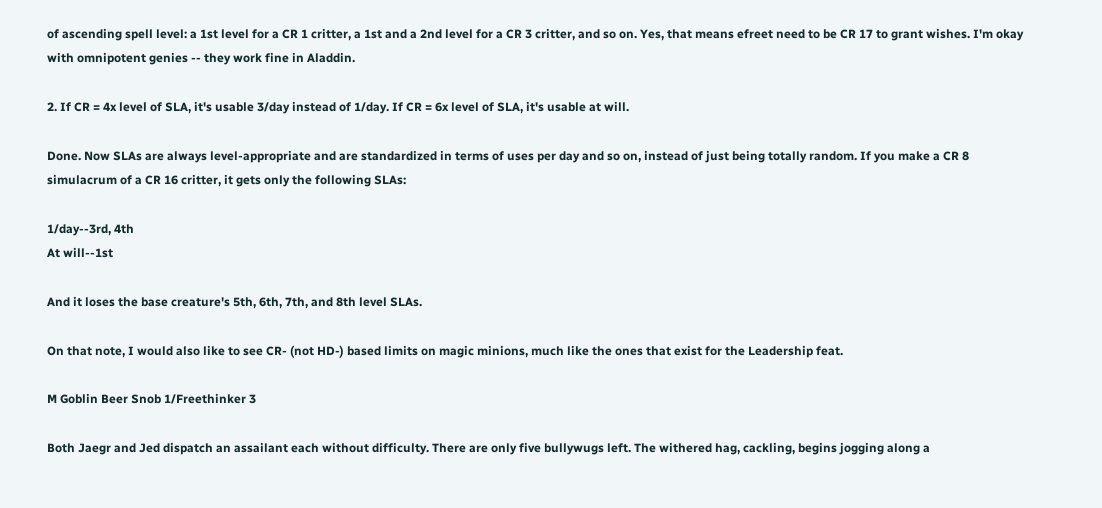of ascending spell level: a 1st level for a CR 1 critter, a 1st and a 2nd level for a CR 3 critter, and so on. Yes, that means efreet need to be CR 17 to grant wishes. I'm okay with omnipotent genies -- they work fine in Aladdin.

2. If CR = 4x level of SLA, it's usable 3/day instead of 1/day. If CR = 6x level of SLA, it's usable at will.

Done. Now SLAs are always level-appropriate and are standardized in terms of uses per day and so on, instead of just being totally random. If you make a CR 8 simulacrum of a CR 16 critter, it gets only the following SLAs:

1/day--3rd, 4th
At will--1st

And it loses the base creature's 5th, 6th, 7th, and 8th level SLAs.

On that note, I would also like to see CR- (not HD-) based limits on magic minions, much like the ones that exist for the Leadership feat.

M Goblin Beer Snob 1/Freethinker 3

Both Jaegr and Jed dispatch an assailant each without difficulty. There are only five bullywugs left. The withered hag, cackling, begins jogging along a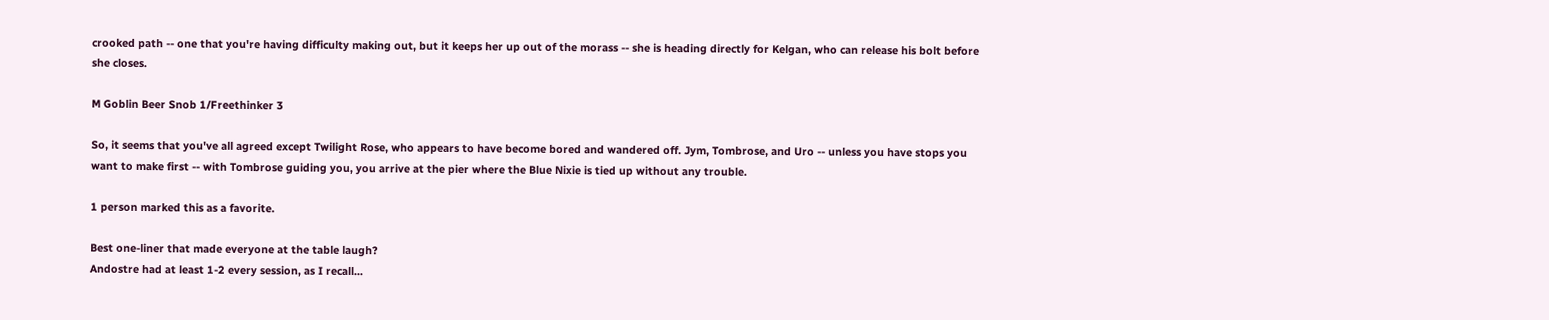crooked path -- one that you're having difficulty making out, but it keeps her up out of the morass -- she is heading directly for Kelgan, who can release his bolt before she closes.

M Goblin Beer Snob 1/Freethinker 3

So, it seems that you've all agreed except Twilight Rose, who appears to have become bored and wandered off. Jym, Tombrose, and Uro -- unless you have stops you want to make first -- with Tombrose guiding you, you arrive at the pier where the Blue Nixie is tied up without any trouble.

1 person marked this as a favorite.

Best one-liner that made everyone at the table laugh?
Andostre had at least 1-2 every session, as I recall...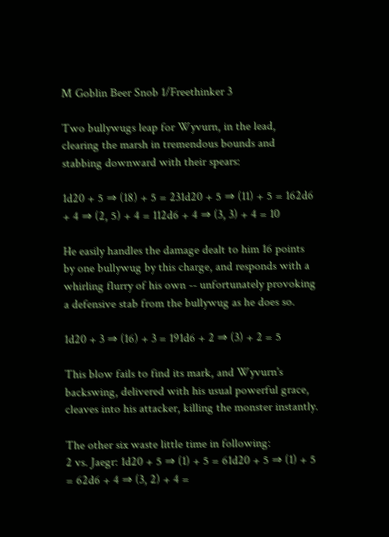M Goblin Beer Snob 1/Freethinker 3

Two bullywugs leap for Wyvurn, in the lead, clearing the marsh in tremendous bounds and stabbing downward with their spears:

1d20 + 5 ⇒ (18) + 5 = 231d20 + 5 ⇒ (11) + 5 = 162d6 + 4 ⇒ (2, 5) + 4 = 112d6 + 4 ⇒ (3, 3) + 4 = 10

He easily handles the damage dealt to him 16 points by one bullywug by this charge, and responds with a whirling flurry of his own -- unfortunately provoking a defensive stab from the bullywug as he does so.

1d20 + 3 ⇒ (16) + 3 = 191d6 + 2 ⇒ (3) + 2 = 5

This blow fails to find its mark, and Wyvurn's backswing, delivered with his usual powerful grace, cleaves into his attacker, killing the monster instantly.

The other six waste little time in following:
2 vs. Jaegr: 1d20 + 5 ⇒ (1) + 5 = 61d20 + 5 ⇒ (1) + 5 = 62d6 + 4 ⇒ (3, 2) + 4 =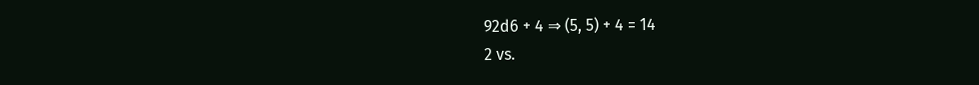92d6 + 4 ⇒ (5, 5) + 4 = 14
2 vs.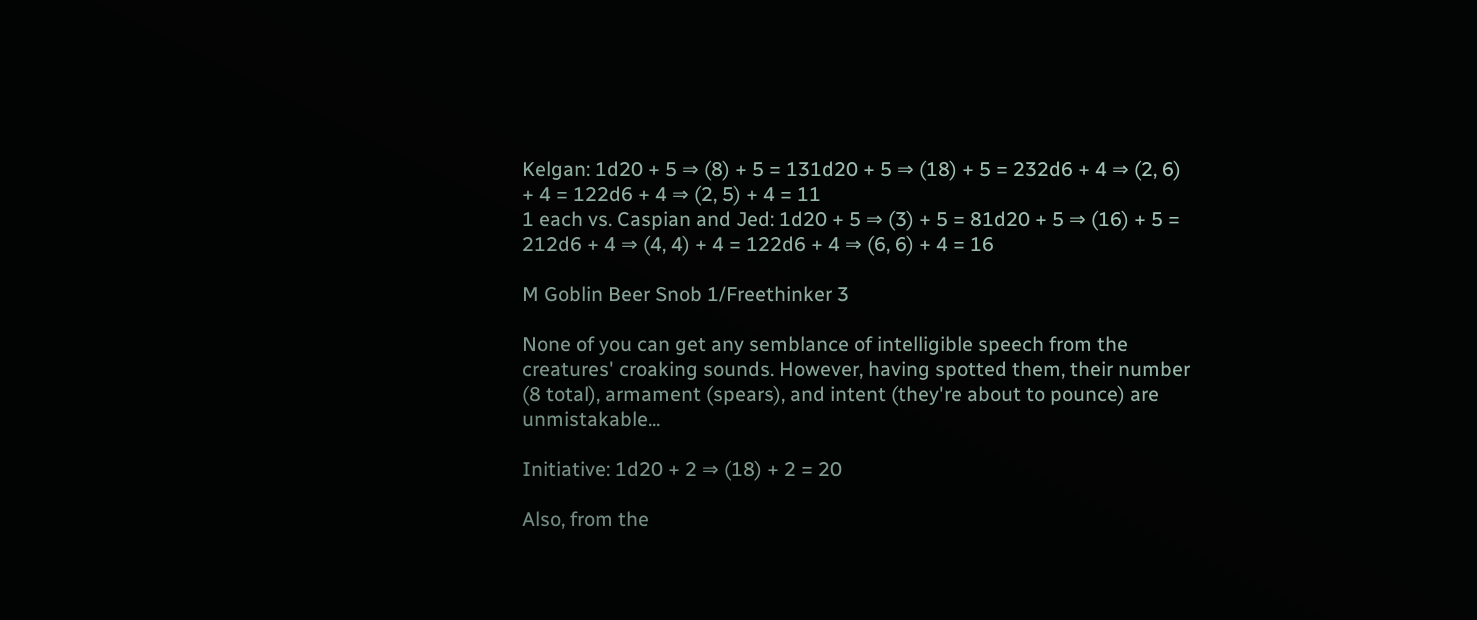Kelgan: 1d20 + 5 ⇒ (8) + 5 = 131d20 + 5 ⇒ (18) + 5 = 232d6 + 4 ⇒ (2, 6) + 4 = 122d6 + 4 ⇒ (2, 5) + 4 = 11
1 each vs. Caspian and Jed: 1d20 + 5 ⇒ (3) + 5 = 81d20 + 5 ⇒ (16) + 5 = 212d6 + 4 ⇒ (4, 4) + 4 = 122d6 + 4 ⇒ (6, 6) + 4 = 16

M Goblin Beer Snob 1/Freethinker 3

None of you can get any semblance of intelligible speech from the creatures' croaking sounds. However, having spotted them, their number (8 total), armament (spears), and intent (they're about to pounce) are unmistakable...

Initiative: 1d20 + 2 ⇒ (18) + 2 = 20

Also, from the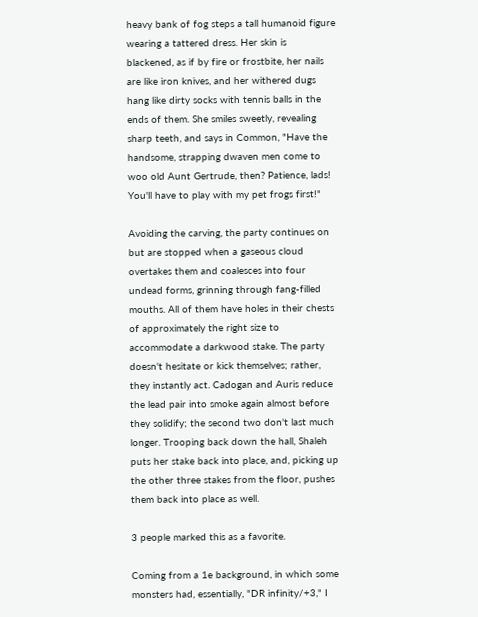heavy bank of fog steps a tall humanoid figure wearing a tattered dress. Her skin is blackened, as if by fire or frostbite, her nails are like iron knives, and her withered dugs hang like dirty socks with tennis balls in the ends of them. She smiles sweetly, revealing sharp teeth, and says in Common, "Have the handsome, strapping dwaven men come to woo old Aunt Gertrude, then? Patience, lads! You'll have to play with my pet frogs first!"

Avoiding the carving, the party continues on but are stopped when a gaseous cloud overtakes them and coalesces into four undead forms, grinning through fang-filled mouths. All of them have holes in their chests of approximately the right size to accommodate a darkwood stake. The party doesn't hesitate or kick themselves; rather, they instantly act. Cadogan and Auris reduce the lead pair into smoke again almost before they solidify; the second two don't last much longer. Trooping back down the hall, Shaleh puts her stake back into place, and, picking up the other three stakes from the floor, pushes them back into place as well.

3 people marked this as a favorite.

Coming from a 1e background, in which some monsters had, essentially, "DR infinity/+3," I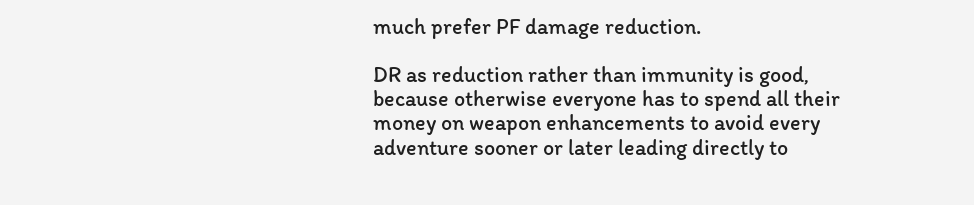much prefer PF damage reduction.

DR as reduction rather than immunity is good, because otherwise everyone has to spend all their money on weapon enhancements to avoid every adventure sooner or later leading directly to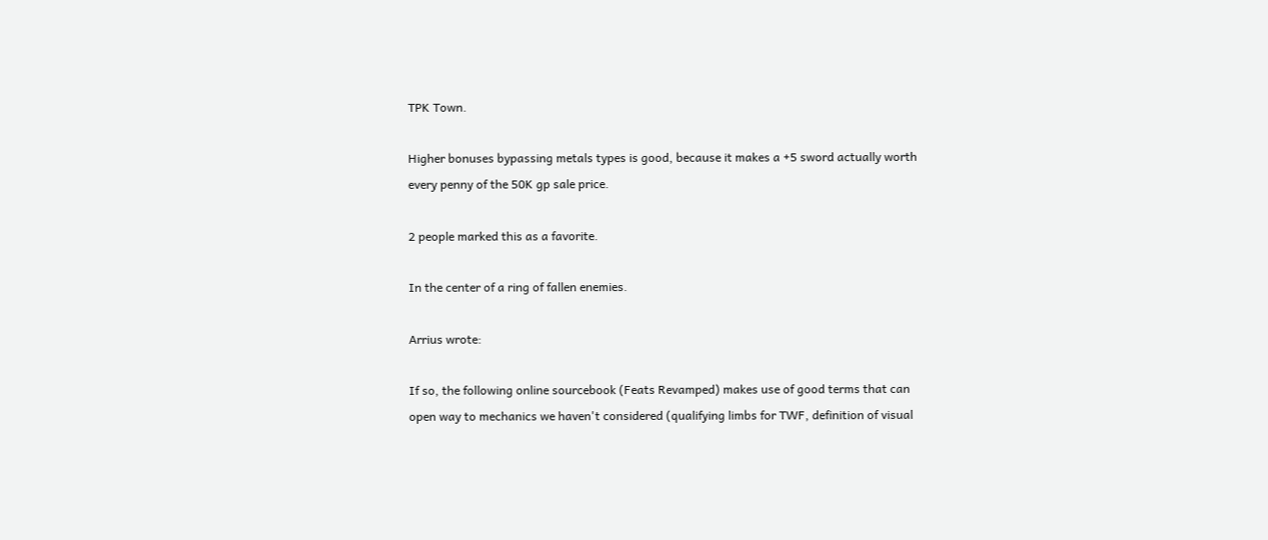TPK Town.

Higher bonuses bypassing metals types is good, because it makes a +5 sword actually worth every penny of the 50K gp sale price.

2 people marked this as a favorite.

In the center of a ring of fallen enemies.

Arrius wrote:

If so, the following online sourcebook (Feats Revamped) makes use of good terms that can open way to mechanics we haven't considered (qualifying limbs for TWF, definition of visual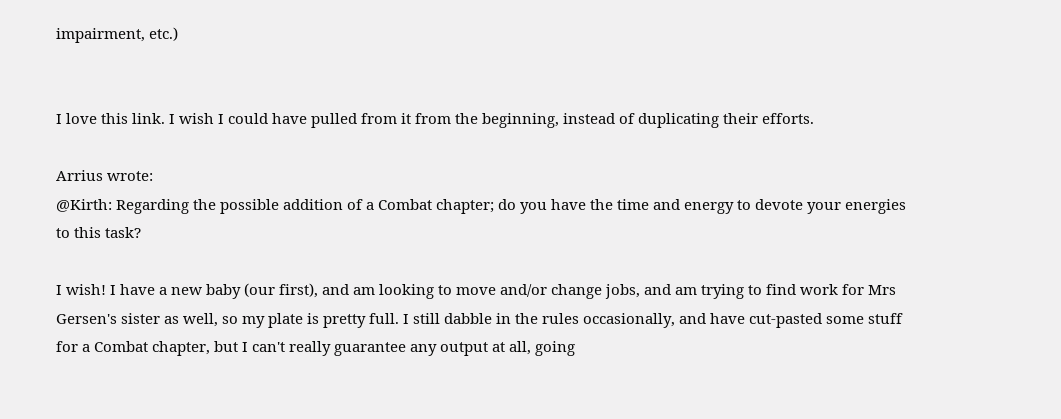impairment, etc.)


I love this link. I wish I could have pulled from it from the beginning, instead of duplicating their efforts.

Arrius wrote:
@Kirth: Regarding the possible addition of a Combat chapter; do you have the time and energy to devote your energies to this task?

I wish! I have a new baby (our first), and am looking to move and/or change jobs, and am trying to find work for Mrs Gersen's sister as well, so my plate is pretty full. I still dabble in the rules occasionally, and have cut-pasted some stuff for a Combat chapter, but I can't really guarantee any output at all, going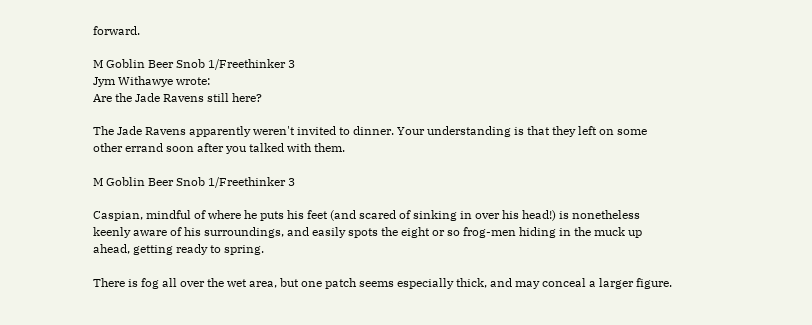forward.

M Goblin Beer Snob 1/Freethinker 3
Jym Withawye wrote:
Are the Jade Ravens still here?

The Jade Ravens apparently weren't invited to dinner. Your understanding is that they left on some other errand soon after you talked with them.

M Goblin Beer Snob 1/Freethinker 3

Caspian, mindful of where he puts his feet (and scared of sinking in over his head!) is nonetheless keenly aware of his surroundings, and easily spots the eight or so frog-men hiding in the muck up ahead, getting ready to spring.

There is fog all over the wet area, but one patch seems especially thick, and may conceal a larger figure.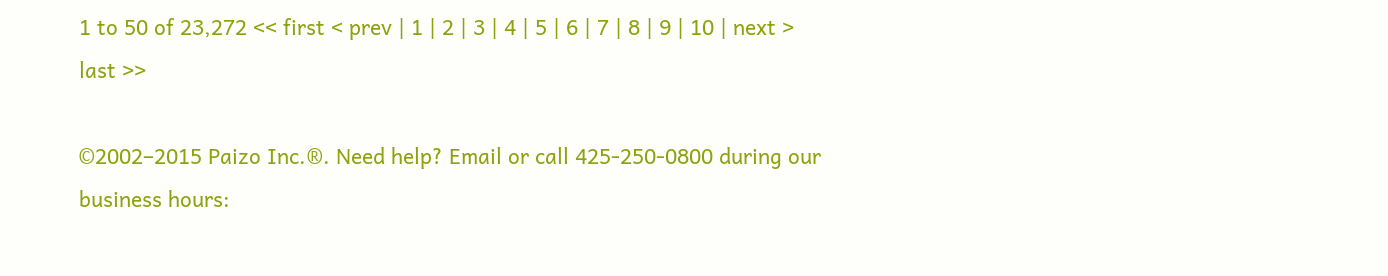1 to 50 of 23,272 << first < prev | 1 | 2 | 3 | 4 | 5 | 6 | 7 | 8 | 9 | 10 | next > last >>

©2002–2015 Paizo Inc.®. Need help? Email or call 425-250-0800 during our business hours: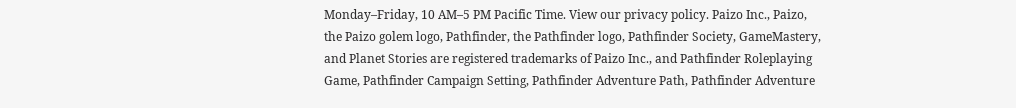Monday–Friday, 10 AM–5 PM Pacific Time. View our privacy policy. Paizo Inc., Paizo, the Paizo golem logo, Pathfinder, the Pathfinder logo, Pathfinder Society, GameMastery, and Planet Stories are registered trademarks of Paizo Inc., and Pathfinder Roleplaying Game, Pathfinder Campaign Setting, Pathfinder Adventure Path, Pathfinder Adventure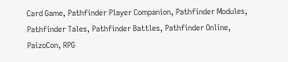Card Game, Pathfinder Player Companion, Pathfinder Modules, Pathfinder Tales, Pathfinder Battles, Pathfinder Online, PaizoCon, RPG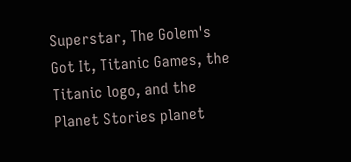Superstar, The Golem's Got It, Titanic Games, the Titanic logo, and the Planet Stories planet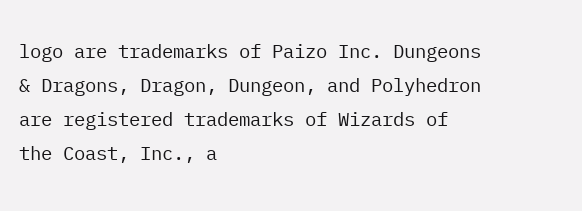logo are trademarks of Paizo Inc. Dungeons & Dragons, Dragon, Dungeon, and Polyhedron are registered trademarks of Wizards of the Coast, Inc., a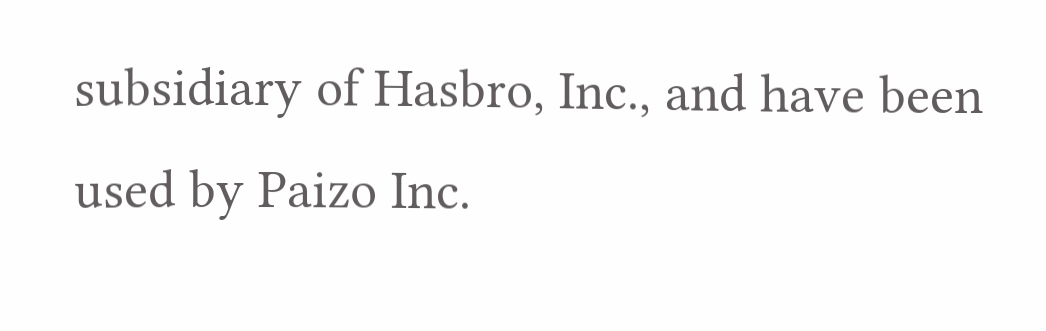subsidiary of Hasbro, Inc., and have been used by Paizo Inc.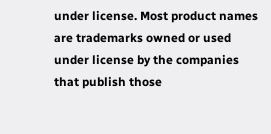under license. Most product names are trademarks owned or used under license by the companies that publish those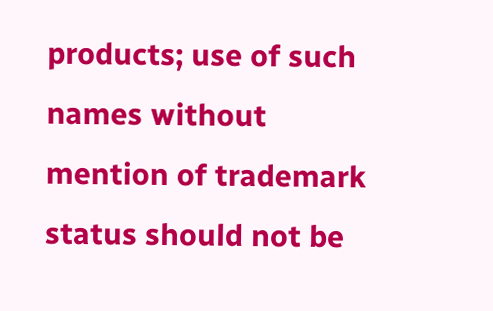products; use of such names without mention of trademark status should not be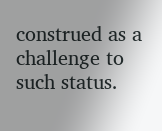construed as a challenge to such status.